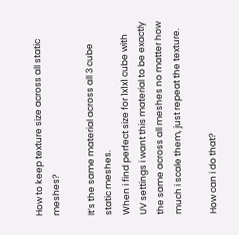How to keep texture size across all static meshes?

It’s the same material across all 3 cube static meshes.
When i find perfect size for 1x1x1 cube with UV settings i want this material to be exactly the same across all meshes no matter how much i scale them, just repeat the texture.

How can i do that?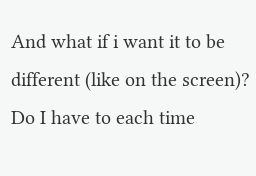And what if i want it to be different (like on the screen)? Do I have to each time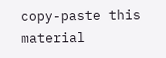copy-paste this material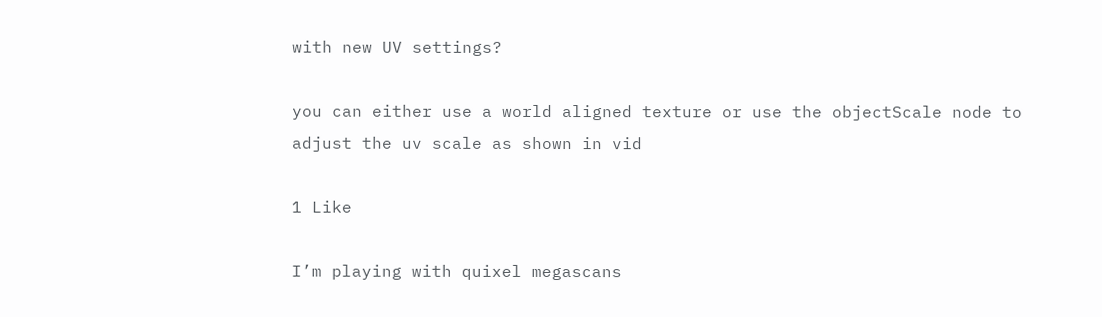with new UV settings?

you can either use a world aligned texture or use the objectScale node to adjust the uv scale as shown in vid

1 Like

I’m playing with quixel megascans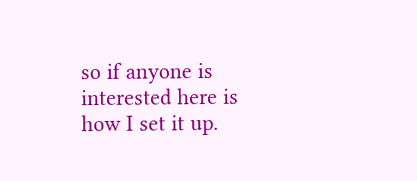so if anyone is interested here is how I set it up.